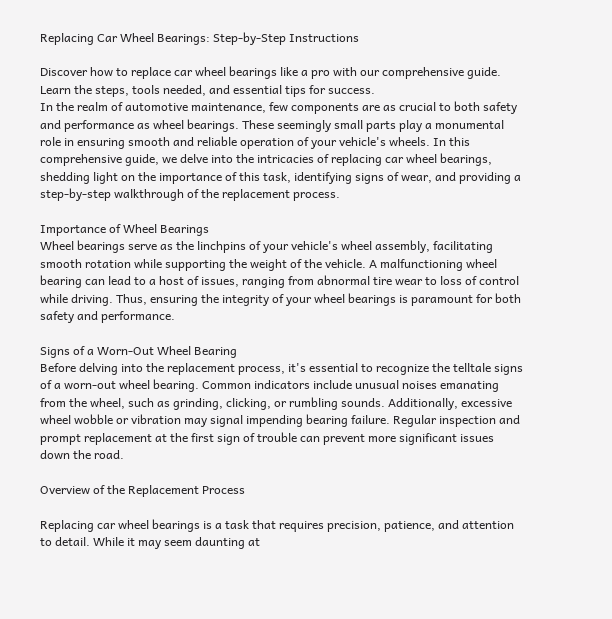Replacing Car Wheel Bearings: Step-by-Step Instructions

Discover how to replace car wheel bearings like a pro with our comprehensive guide. Learn the steps, tools needed, and essential tips for success.
In the realm of automotive maintenance, few components are as crucial to both safety and performance as wheel bearings. These seemingly small parts play a monumental role in ensuring smooth and reliable operation of your vehicle's wheels. In this comprehensive guide, we delve into the intricacies of replacing car wheel bearings, shedding light on the importance of this task, identifying signs of wear, and providing a step-by-step walkthrough of the replacement process.

Importance of Wheel Bearings
Wheel bearings serve as the linchpins of your vehicle's wheel assembly, facilitating smooth rotation while supporting the weight of the vehicle. A malfunctioning wheel bearing can lead to a host of issues, ranging from abnormal tire wear to loss of control while driving. Thus, ensuring the integrity of your wheel bearings is paramount for both safety and performance.

Signs of a Worn-Out Wheel Bearing
Before delving into the replacement process, it's essential to recognize the telltale signs of a worn-out wheel bearing. Common indicators include unusual noises emanating from the wheel, such as grinding, clicking, or rumbling sounds. Additionally, excessive wheel wobble or vibration may signal impending bearing failure. Regular inspection and prompt replacement at the first sign of trouble can prevent more significant issues down the road.

Overview of the Replacement Process

Replacing car wheel bearings is a task that requires precision, patience, and attention to detail. While it may seem daunting at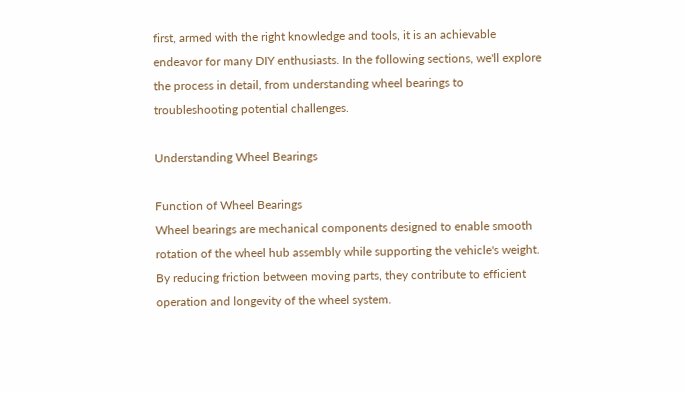first, armed with the right knowledge and tools, it is an achievable endeavor for many DIY enthusiasts. In the following sections, we'll explore the process in detail, from understanding wheel bearings to troubleshooting potential challenges.

Understanding Wheel Bearings

Function of Wheel Bearings
Wheel bearings are mechanical components designed to enable smooth rotation of the wheel hub assembly while supporting the vehicle's weight. By reducing friction between moving parts, they contribute to efficient operation and longevity of the wheel system.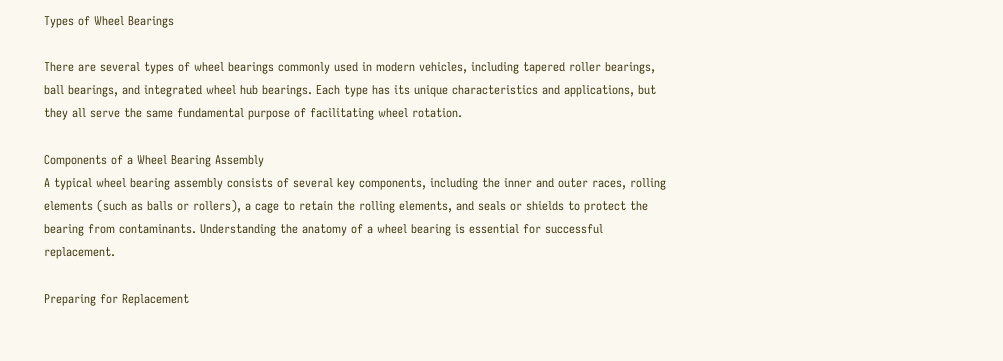Types of Wheel Bearings

There are several types of wheel bearings commonly used in modern vehicles, including tapered roller bearings, ball bearings, and integrated wheel hub bearings. Each type has its unique characteristics and applications, but they all serve the same fundamental purpose of facilitating wheel rotation.

Components of a Wheel Bearing Assembly
A typical wheel bearing assembly consists of several key components, including the inner and outer races, rolling elements (such as balls or rollers), a cage to retain the rolling elements, and seals or shields to protect the bearing from contaminants. Understanding the anatomy of a wheel bearing is essential for successful replacement.

Preparing for Replacement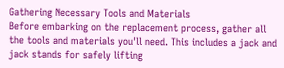Gathering Necessary Tools and Materials
Before embarking on the replacement process, gather all the tools and materials you'll need. This includes a jack and jack stands for safely lifting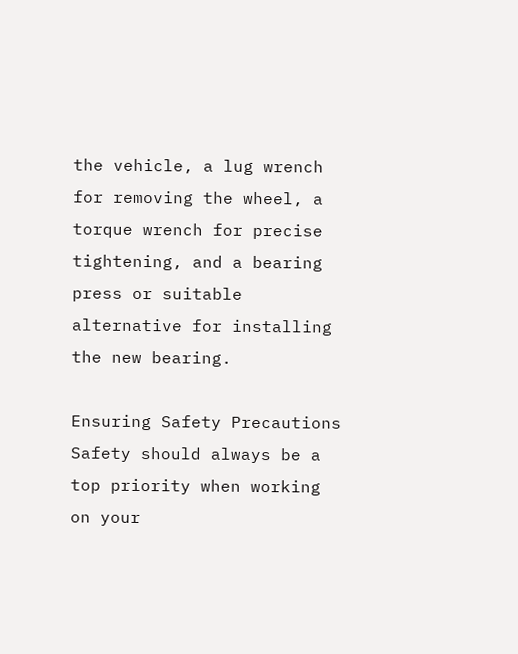the vehicle, a lug wrench for removing the wheel, a torque wrench for precise tightening, and a bearing press or suitable alternative for installing the new bearing.

Ensuring Safety Precautions
Safety should always be a top priority when working on your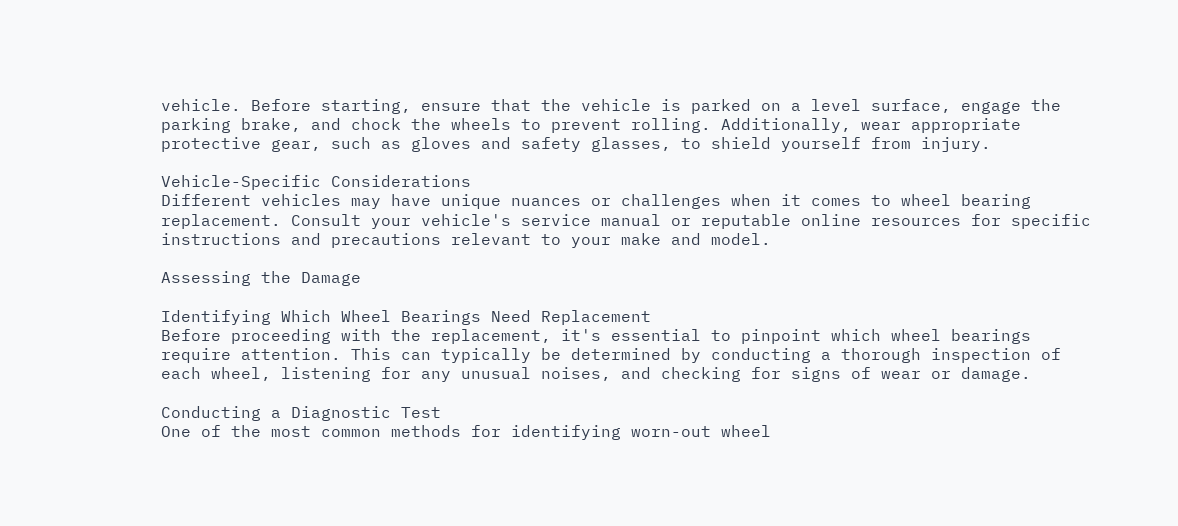vehicle. Before starting, ensure that the vehicle is parked on a level surface, engage the parking brake, and chock the wheels to prevent rolling. Additionally, wear appropriate protective gear, such as gloves and safety glasses, to shield yourself from injury.

Vehicle-Specific Considerations
Different vehicles may have unique nuances or challenges when it comes to wheel bearing replacement. Consult your vehicle's service manual or reputable online resources for specific instructions and precautions relevant to your make and model.

Assessing the Damage

Identifying Which Wheel Bearings Need Replacement
Before proceeding with the replacement, it's essential to pinpoint which wheel bearings require attention. This can typically be determined by conducting a thorough inspection of each wheel, listening for any unusual noises, and checking for signs of wear or damage.

Conducting a Diagnostic Test
One of the most common methods for identifying worn-out wheel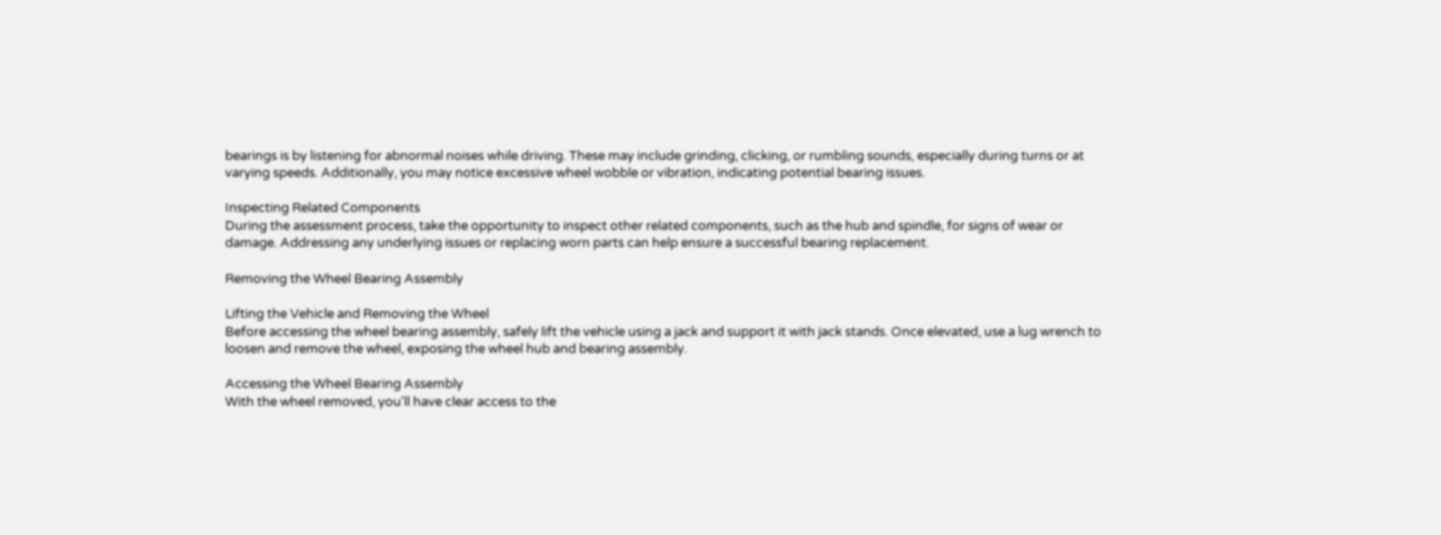bearings is by listening for abnormal noises while driving. These may include grinding, clicking, or rumbling sounds, especially during turns or at varying speeds. Additionally, you may notice excessive wheel wobble or vibration, indicating potential bearing issues.

Inspecting Related Components
During the assessment process, take the opportunity to inspect other related components, such as the hub and spindle, for signs of wear or damage. Addressing any underlying issues or replacing worn parts can help ensure a successful bearing replacement.

Removing the Wheel Bearing Assembly

Lifting the Vehicle and Removing the Wheel
Before accessing the wheel bearing assembly, safely lift the vehicle using a jack and support it with jack stands. Once elevated, use a lug wrench to loosen and remove the wheel, exposing the wheel hub and bearing assembly.

Accessing the Wheel Bearing Assembly
With the wheel removed, you'll have clear access to the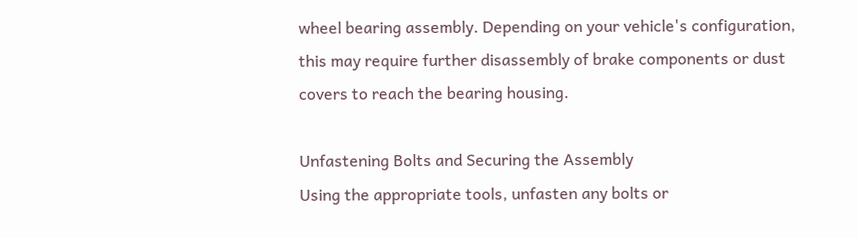wheel bearing assembly. Depending on your vehicle's configuration, this may require further disassembly of brake components or dust covers to reach the bearing housing.

Unfastening Bolts and Securing the Assembly
Using the appropriate tools, unfasten any bolts or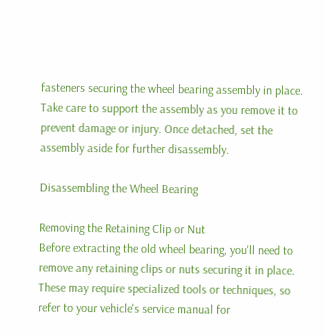fasteners securing the wheel bearing assembly in place. Take care to support the assembly as you remove it to prevent damage or injury. Once detached, set the assembly aside for further disassembly.

Disassembling the Wheel Bearing

Removing the Retaining Clip or Nut
Before extracting the old wheel bearing, you'll need to remove any retaining clips or nuts securing it in place. These may require specialized tools or techniques, so refer to your vehicle's service manual for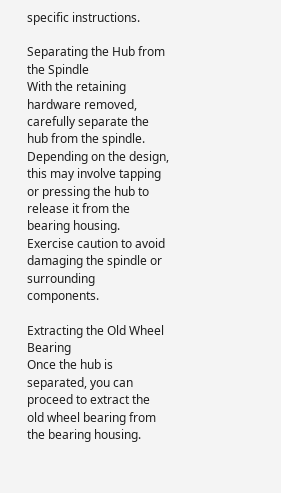specific instructions.

Separating the Hub from the Spindle
With the retaining hardware removed, carefully separate the hub from the spindle. Depending on the design, this may involve tapping or pressing the hub to release it from the bearing housing. Exercise caution to avoid damaging the spindle or surrounding components.

Extracting the Old Wheel Bearing
Once the hub is separated, you can proceed to extract the old wheel bearing from the bearing housing.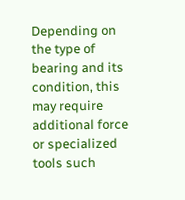Depending on the type of bearing and its condition, this may require additional force or specialized tools such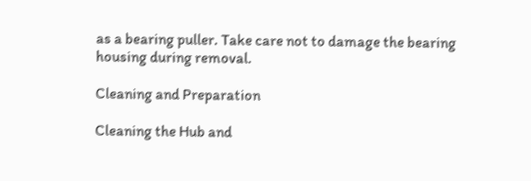as a bearing puller. Take care not to damage the bearing housing during removal.

Cleaning and Preparation

Cleaning the Hub and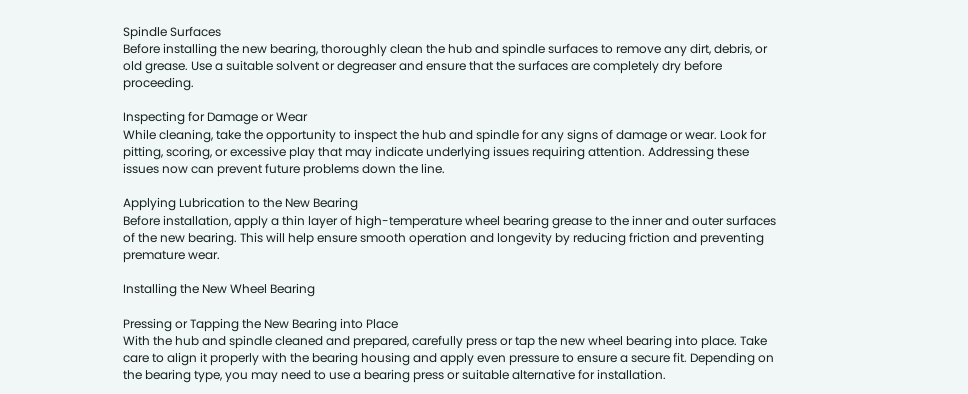Spindle Surfaces
Before installing the new bearing, thoroughly clean the hub and spindle surfaces to remove any dirt, debris, or old grease. Use a suitable solvent or degreaser and ensure that the surfaces are completely dry before proceeding.

Inspecting for Damage or Wear
While cleaning, take the opportunity to inspect the hub and spindle for any signs of damage or wear. Look for pitting, scoring, or excessive play that may indicate underlying issues requiring attention. Addressing these issues now can prevent future problems down the line.

Applying Lubrication to the New Bearing
Before installation, apply a thin layer of high-temperature wheel bearing grease to the inner and outer surfaces of the new bearing. This will help ensure smooth operation and longevity by reducing friction and preventing premature wear.

Installing the New Wheel Bearing

Pressing or Tapping the New Bearing into Place
With the hub and spindle cleaned and prepared, carefully press or tap the new wheel bearing into place. Take care to align it properly with the bearing housing and apply even pressure to ensure a secure fit. Depending on the bearing type, you may need to use a bearing press or suitable alternative for installation.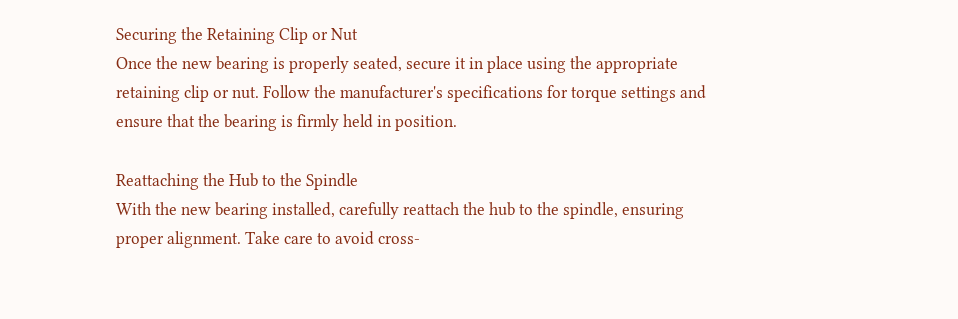Securing the Retaining Clip or Nut
Once the new bearing is properly seated, secure it in place using the appropriate retaining clip or nut. Follow the manufacturer's specifications for torque settings and ensure that the bearing is firmly held in position.

Reattaching the Hub to the Spindle
With the new bearing installed, carefully reattach the hub to the spindle, ensuring proper alignment. Take care to avoid cross-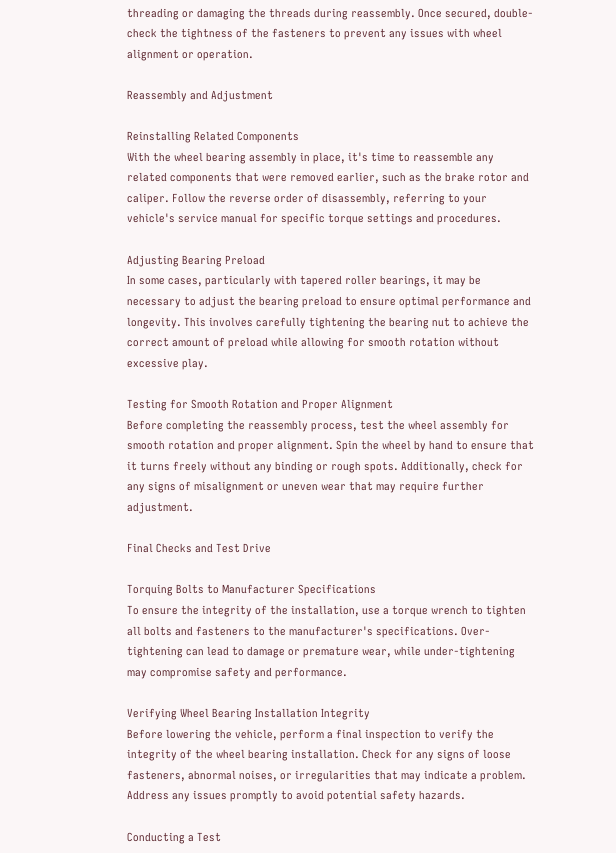threading or damaging the threads during reassembly. Once secured, double-check the tightness of the fasteners to prevent any issues with wheel alignment or operation.

Reassembly and Adjustment

Reinstalling Related Components
With the wheel bearing assembly in place, it's time to reassemble any related components that were removed earlier, such as the brake rotor and caliper. Follow the reverse order of disassembly, referring to your vehicle's service manual for specific torque settings and procedures.

Adjusting Bearing Preload
In some cases, particularly with tapered roller bearings, it may be necessary to adjust the bearing preload to ensure optimal performance and longevity. This involves carefully tightening the bearing nut to achieve the correct amount of preload while allowing for smooth rotation without excessive play.

Testing for Smooth Rotation and Proper Alignment
Before completing the reassembly process, test the wheel assembly for smooth rotation and proper alignment. Spin the wheel by hand to ensure that it turns freely without any binding or rough spots. Additionally, check for any signs of misalignment or uneven wear that may require further adjustment.

Final Checks and Test Drive

Torquing Bolts to Manufacturer Specifications
To ensure the integrity of the installation, use a torque wrench to tighten all bolts and fasteners to the manufacturer's specifications. Over-tightening can lead to damage or premature wear, while under-tightening may compromise safety and performance.

Verifying Wheel Bearing Installation Integrity
Before lowering the vehicle, perform a final inspection to verify the integrity of the wheel bearing installation. Check for any signs of loose fasteners, abnormal noises, or irregularities that may indicate a problem. Address any issues promptly to avoid potential safety hazards.

Conducting a Test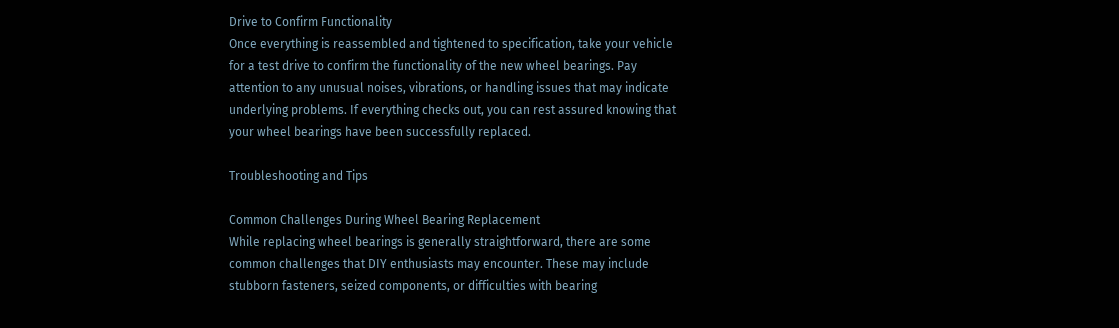Drive to Confirm Functionality
Once everything is reassembled and tightened to specification, take your vehicle for a test drive to confirm the functionality of the new wheel bearings. Pay attention to any unusual noises, vibrations, or handling issues that may indicate underlying problems. If everything checks out, you can rest assured knowing that your wheel bearings have been successfully replaced.

Troubleshooting and Tips

Common Challenges During Wheel Bearing Replacement
While replacing wheel bearings is generally straightforward, there are some common challenges that DIY enthusiasts may encounter. These may include stubborn fasteners, seized components, or difficulties with bearing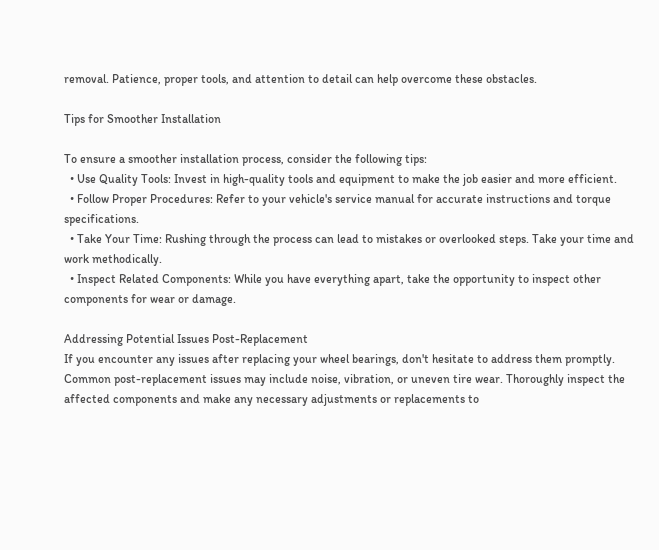removal. Patience, proper tools, and attention to detail can help overcome these obstacles.

Tips for Smoother Installation

To ensure a smoother installation process, consider the following tips:
  • Use Quality Tools: Invest in high-quality tools and equipment to make the job easier and more efficient.
  • Follow Proper Procedures: Refer to your vehicle's service manual for accurate instructions and torque specifications.
  • Take Your Time: Rushing through the process can lead to mistakes or overlooked steps. Take your time and work methodically.
  • Inspect Related Components: While you have everything apart, take the opportunity to inspect other components for wear or damage.

Addressing Potential Issues Post-Replacement
If you encounter any issues after replacing your wheel bearings, don't hesitate to address them promptly. Common post-replacement issues may include noise, vibration, or uneven tire wear. Thoroughly inspect the affected components and make any necessary adjustments or replacements to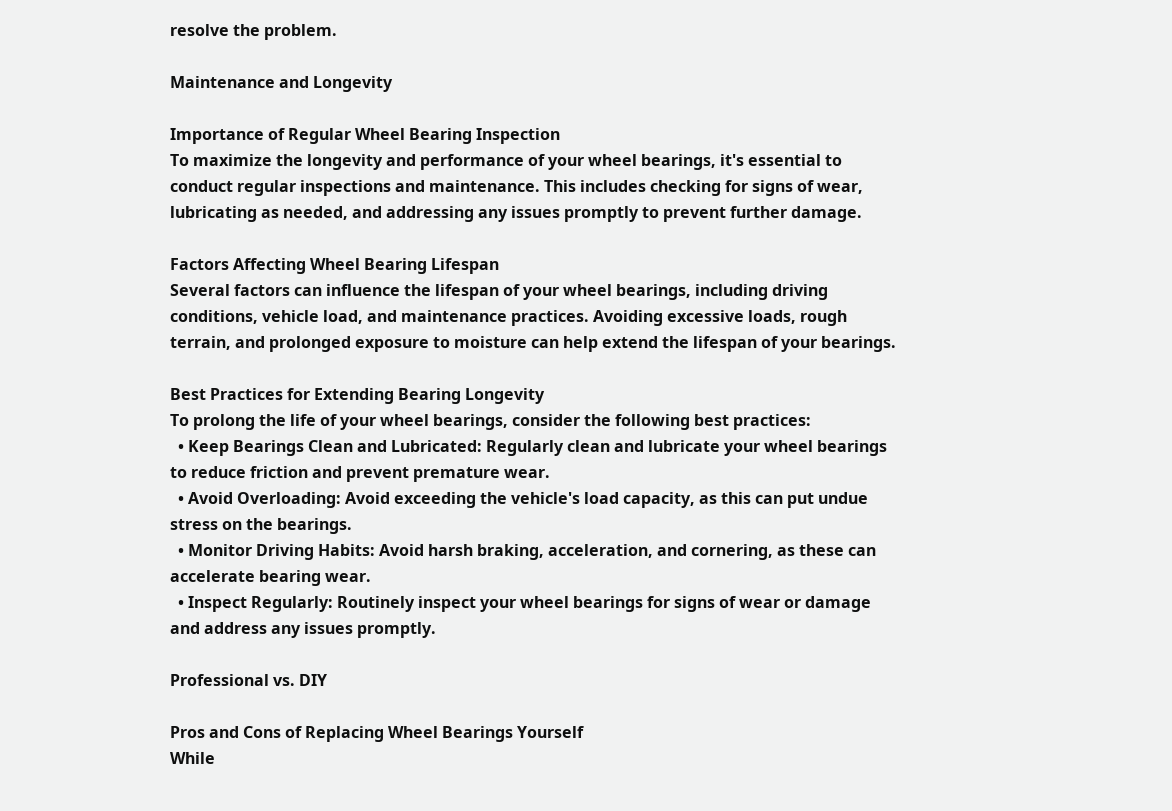resolve the problem.

Maintenance and Longevity

Importance of Regular Wheel Bearing Inspection
To maximize the longevity and performance of your wheel bearings, it's essential to conduct regular inspections and maintenance. This includes checking for signs of wear, lubricating as needed, and addressing any issues promptly to prevent further damage.

Factors Affecting Wheel Bearing Lifespan
Several factors can influence the lifespan of your wheel bearings, including driving conditions, vehicle load, and maintenance practices. Avoiding excessive loads, rough terrain, and prolonged exposure to moisture can help extend the lifespan of your bearings.

Best Practices for Extending Bearing Longevity
To prolong the life of your wheel bearings, consider the following best practices:
  • Keep Bearings Clean and Lubricated: Regularly clean and lubricate your wheel bearings to reduce friction and prevent premature wear.
  • Avoid Overloading: Avoid exceeding the vehicle's load capacity, as this can put undue stress on the bearings.
  • Monitor Driving Habits: Avoid harsh braking, acceleration, and cornering, as these can accelerate bearing wear.
  • Inspect Regularly: Routinely inspect your wheel bearings for signs of wear or damage and address any issues promptly.

Professional vs. DIY

Pros and Cons of Replacing Wheel Bearings Yourself
While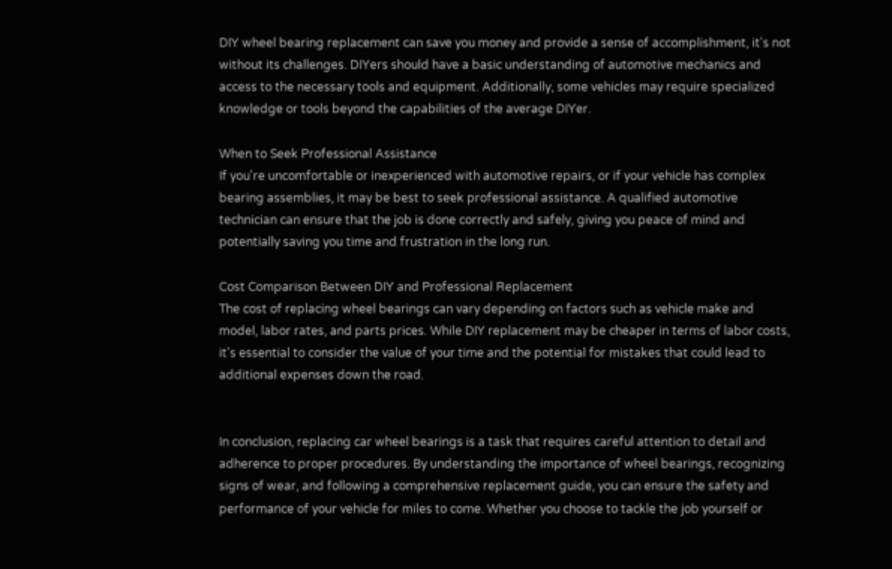DIY wheel bearing replacement can save you money and provide a sense of accomplishment, it's not without its challenges. DIYers should have a basic understanding of automotive mechanics and access to the necessary tools and equipment. Additionally, some vehicles may require specialized knowledge or tools beyond the capabilities of the average DIYer.

When to Seek Professional Assistance
If you're uncomfortable or inexperienced with automotive repairs, or if your vehicle has complex bearing assemblies, it may be best to seek professional assistance. A qualified automotive technician can ensure that the job is done correctly and safely, giving you peace of mind and potentially saving you time and frustration in the long run.

Cost Comparison Between DIY and Professional Replacement
The cost of replacing wheel bearings can vary depending on factors such as vehicle make and model, labor rates, and parts prices. While DIY replacement may be cheaper in terms of labor costs, it's essential to consider the value of your time and the potential for mistakes that could lead to additional expenses down the road.


In conclusion, replacing car wheel bearings is a task that requires careful attention to detail and adherence to proper procedures. By understanding the importance of wheel bearings, recognizing signs of wear, and following a comprehensive replacement guide, you can ensure the safety and performance of your vehicle for miles to come. Whether you choose to tackle the job yourself or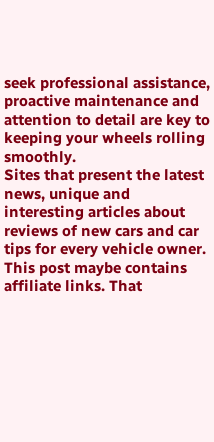seek professional assistance, proactive maintenance and attention to detail are key to keeping your wheels rolling smoothly.
Sites that present the latest news, unique and interesting articles about reviews of new cars and car tips for every vehicle owner. This post maybe contains affiliate links. That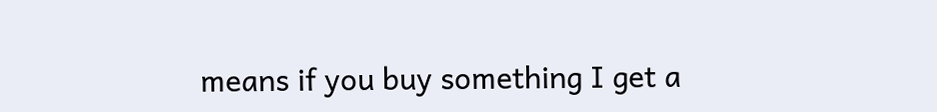means if you buy something I get a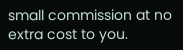small commission at no extra cost to you.